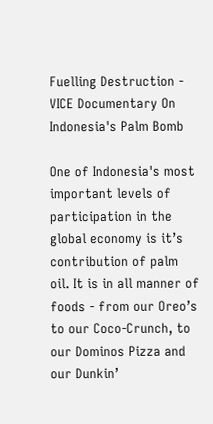Fuelling Destruction - VICE Documentary On Indonesia's Palm Bomb

One of Indonesia's most important levels of participation in the global economy is it’s contribution of palm oil. It is in all manner of foods - from our Oreo’s to our Coco-Crunch, to our Dominos Pizza and our Dunkin’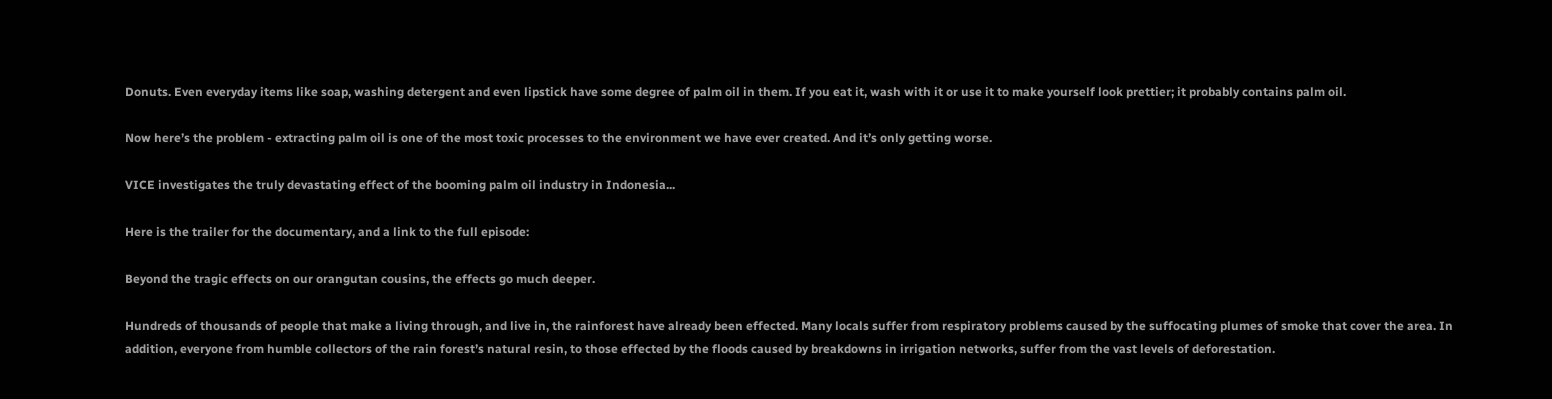Donuts. Even everyday items like soap, washing detergent and even lipstick have some degree of palm oil in them. If you eat it, wash with it or use it to make yourself look prettier; it probably contains palm oil.

Now here’s the problem - extracting palm oil is one of the most toxic processes to the environment we have ever created. And it’s only getting worse.

VICE investigates the truly devastating effect of the booming palm oil industry in Indonesia...

Here is the trailer for the documentary, and a link to the full episode:

Beyond the tragic effects on our orangutan cousins, the effects go much deeper.

Hundreds of thousands of people that make a living through, and live in, the rainforest have already been effected. Many locals suffer from respiratory problems caused by the suffocating plumes of smoke that cover the area. In addition, everyone from humble collectors of the rain forest’s natural resin, to those effected by the floods caused by breakdowns in irrigation networks, suffer from the vast levels of deforestation.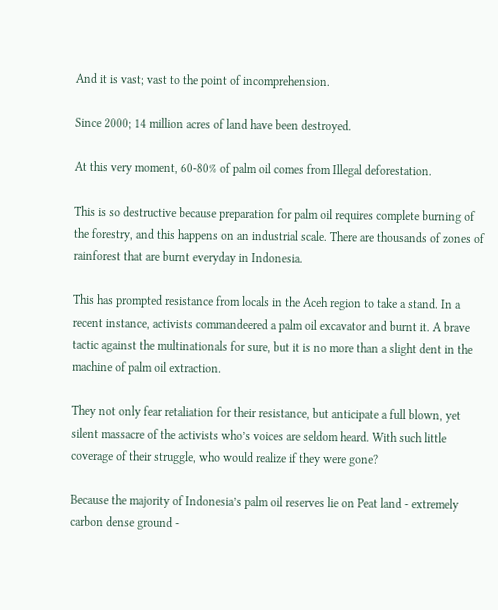And it is vast; vast to the point of incomprehension.

Since 2000; 14 million acres of land have been destroyed.

At this very moment, 60-80% of palm oil comes from Illegal deforestation.

This is so destructive because preparation for palm oil requires complete burning of the forestry, and this happens on an industrial scale. There are thousands of zones of rainforest that are burnt everyday in Indonesia.

This has prompted resistance from locals in the Aceh region to take a stand. In a recent instance, activists commandeered a palm oil excavator and burnt it. A brave tactic against the multinationals for sure, but it is no more than a slight dent in the machine of palm oil extraction.

They not only fear retaliation for their resistance, but anticipate a full blown, yet silent massacre of the activists who’s voices are seldom heard. With such little coverage of their struggle, who would realize if they were gone?

Because the majority of Indonesia’s palm oil reserves lie on Peat land - extremely carbon dense ground -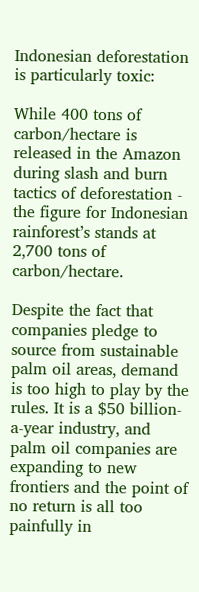Indonesian deforestation is particularly toxic:

While 400 tons of carbon/hectare is released in the Amazon during slash and burn tactics of deforestation - the figure for Indonesian rainforest’s stands at 2,700 tons of carbon/hectare.

Despite the fact that companies pledge to source from sustainable palm oil areas, demand is too high to play by the rules. It is a $50 billion-a-year industry, and palm oil companies are expanding to new frontiers and the point of no return is all too painfully in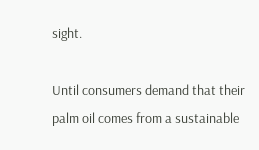sight.

Until consumers demand that their palm oil comes from a sustainable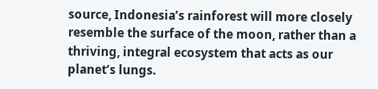source, Indonesia’s rainforest will more closely resemble the surface of the moon, rather than a thriving, integral ecosystem that acts as our planet’s lungs.